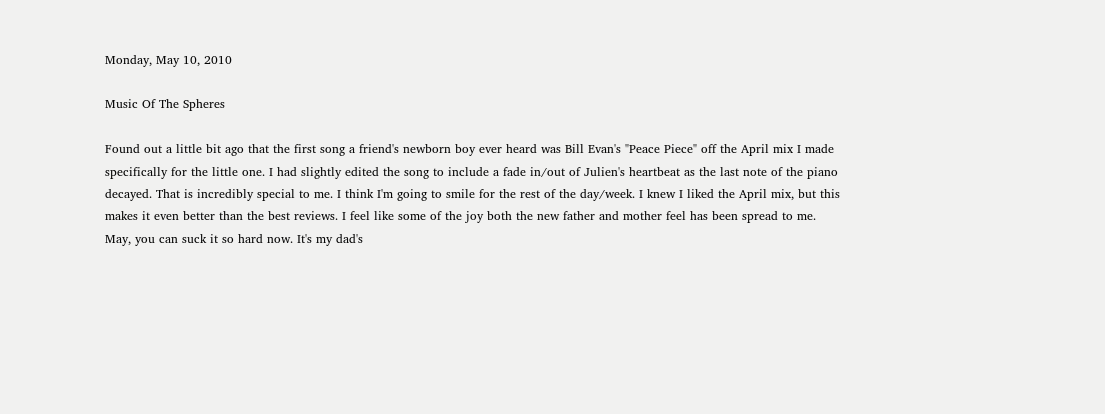Monday, May 10, 2010

Music Of The Spheres

Found out a little bit ago that the first song a friend's newborn boy ever heard was Bill Evan's "Peace Piece" off the April mix I made specifically for the little one. I had slightly edited the song to include a fade in/out of Julien's heartbeat as the last note of the piano decayed. That is incredibly special to me. I think I'm going to smile for the rest of the day/week. I knew I liked the April mix, but this makes it even better than the best reviews. I feel like some of the joy both the new father and mother feel has been spread to me.
May, you can suck it so hard now. It's my dad's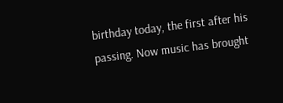birthday today, the first after his passing. Now music has brought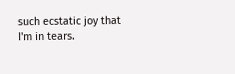such ecstatic joy that I'm in tears.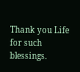Thank you Life for such blessings.